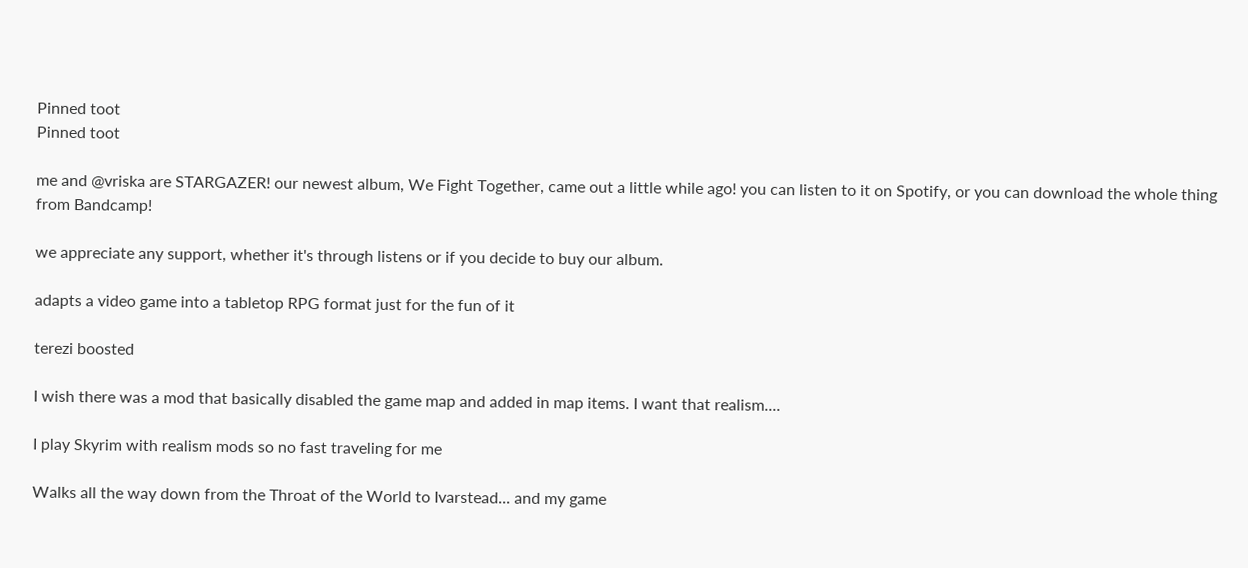Pinned toot
Pinned toot

me and @vriska are STARGAZER! our newest album, We Fight Together, came out a little while ago! you can listen to it on Spotify, or you can download the whole thing from Bandcamp!

we appreciate any support, whether it's through listens or if you decide to buy our album.

adapts a video game into a tabletop RPG format just for the fun of it

terezi boosted

I wish there was a mod that basically disabled the game map and added in map items. I want that realism....

I play Skyrim with realism mods so no fast traveling for me

Walks all the way down from the Throat of the World to Ivarstead... and my game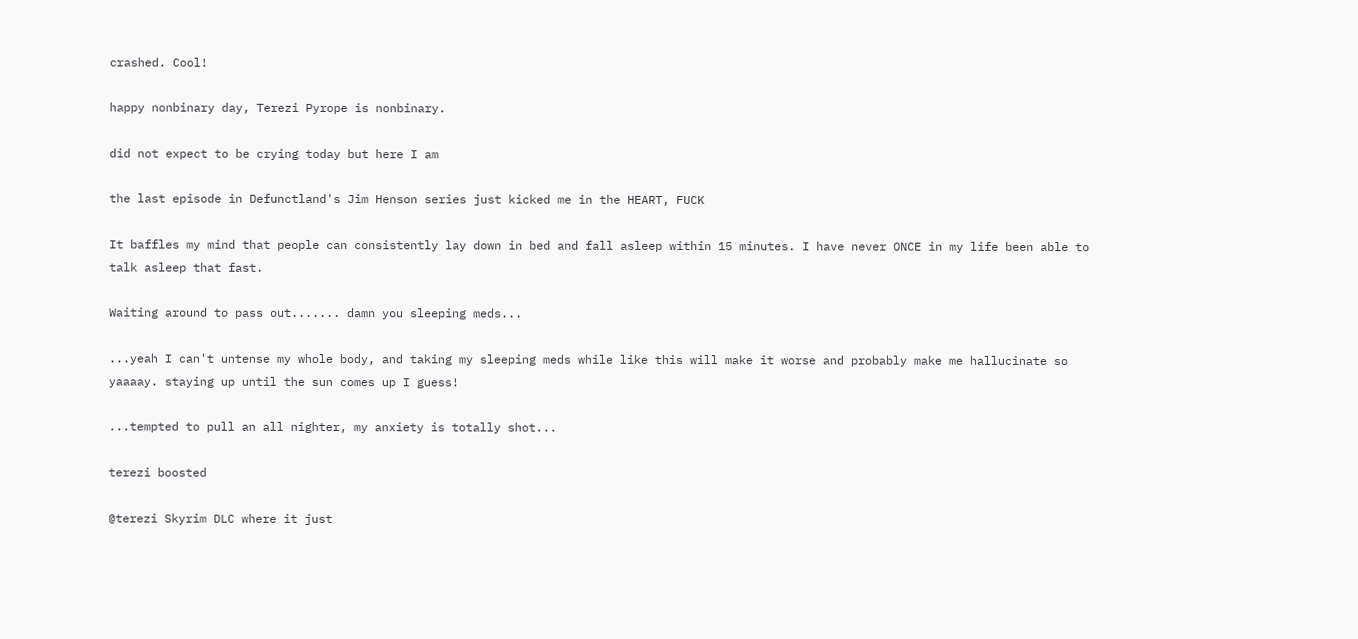crashed. Cool!

happy nonbinary day, Terezi Pyrope is nonbinary.

did not expect to be crying today but here I am

the last episode in Defunctland's Jim Henson series just kicked me in the HEART, FUCK

It baffles my mind that people can consistently lay down in bed and fall asleep within 15 minutes. I have never ONCE in my life been able to talk asleep that fast.

Waiting around to pass out....... damn you sleeping meds...

...yeah I can't untense my whole body, and taking my sleeping meds while like this will make it worse and probably make me hallucinate so yaaaay. staying up until the sun comes up I guess!

...tempted to pull an all nighter, my anxiety is totally shot...

terezi boosted

@terezi Skyrim DLC where it just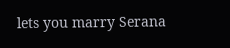lets you marry Serana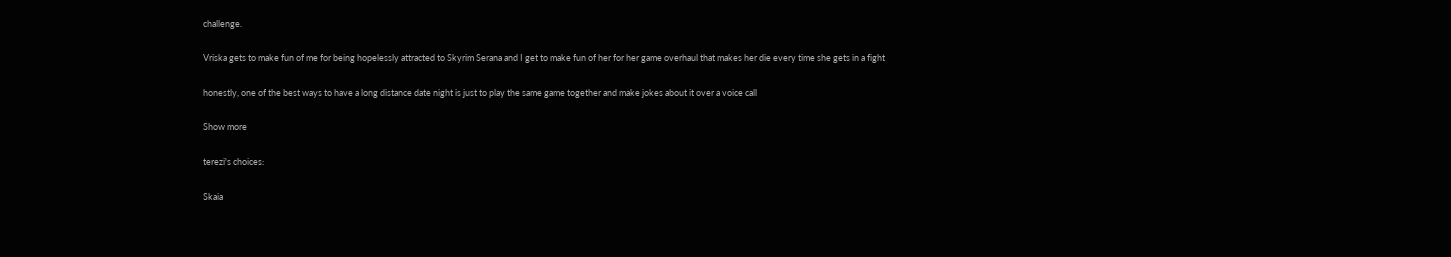challenge.

Vriska gets to make fun of me for being hopelessly attracted to Skyrim Serana and I get to make fun of her for her game overhaul that makes her die every time she gets in a fight

honestly, one of the best ways to have a long distance date night is just to play the same game together and make jokes about it over a voice call

Show more

terezi's choices:

Skaia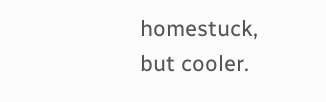homestuck, but cooler.